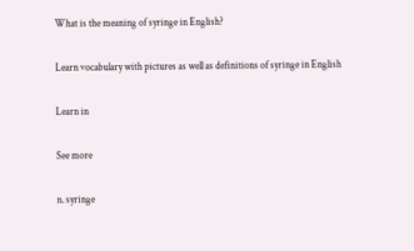What is the meaning of syringe in English?

Learn vocabulary with pictures as well as definitions of syringe in English

Learn in

See more

n. syringe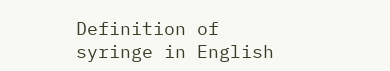Definition of syringe in English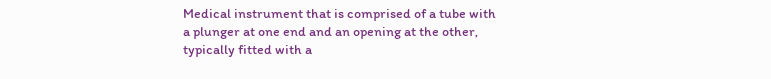Medical instrument that is comprised of a tube with a plunger at one end and an opening at the other, typically fitted with a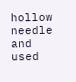hollow needle and used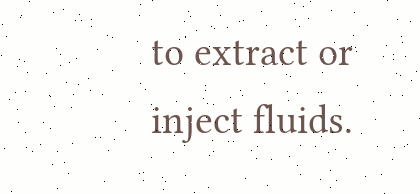to extract or inject fluids.